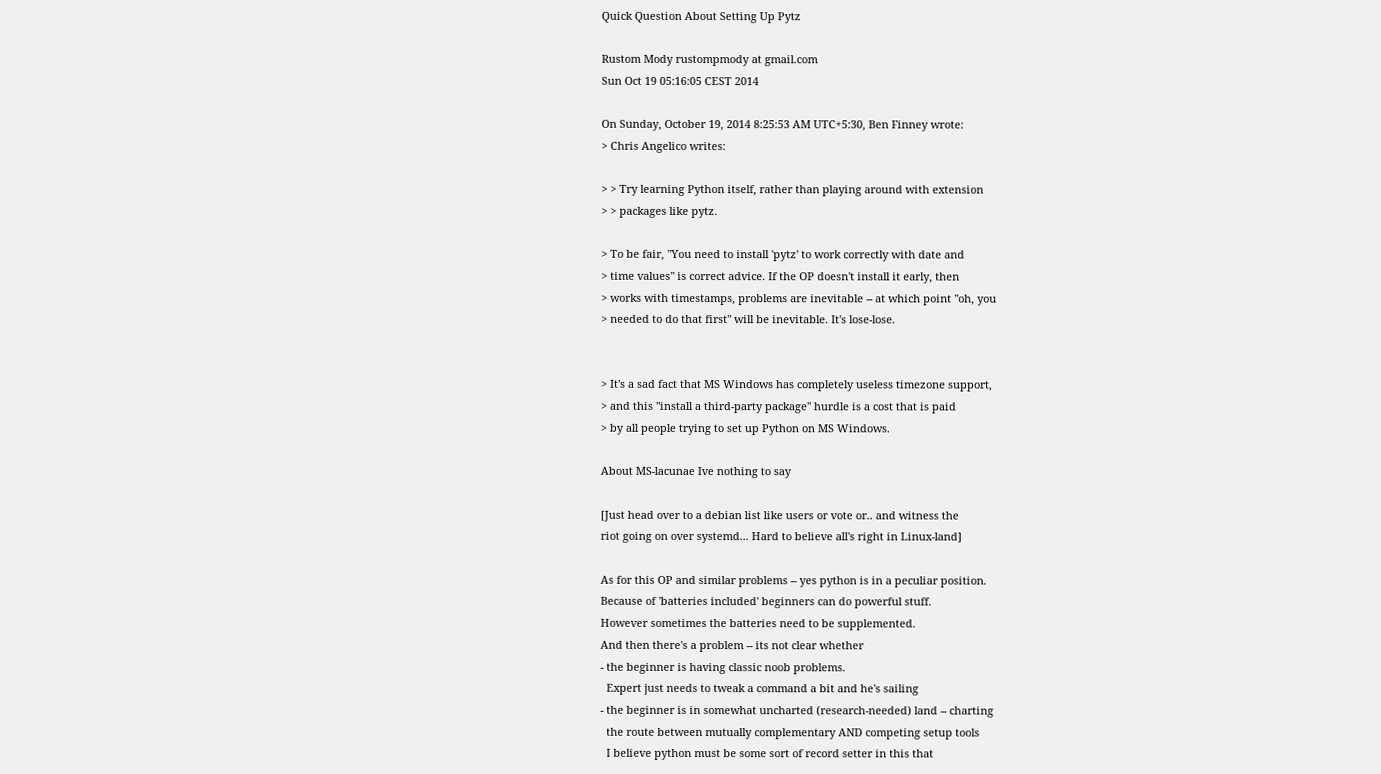Quick Question About Setting Up Pytz

Rustom Mody rustompmody at gmail.com
Sun Oct 19 05:16:05 CEST 2014

On Sunday, October 19, 2014 8:25:53 AM UTC+5:30, Ben Finney wrote:
> Chris Angelico writes:

> > Try learning Python itself, rather than playing around with extension
> > packages like pytz.

> To be fair, "You need to install 'pytz' to work correctly with date and
> time values" is correct advice. If the OP doesn't install it early, then
> works with timestamps, problems are inevitable -- at which point "oh, you
> needed to do that first" will be inevitable. It's lose-lose.


> It's a sad fact that MS Windows has completely useless timezone support,
> and this "install a third-party package" hurdle is a cost that is paid
> by all people trying to set up Python on MS Windows.

About MS-lacunae Ive nothing to say

[Just head over to a debian list like users or vote or.. and witness the
riot going on over systemd... Hard to believe all's right in Linux-land]

As for this OP and similar problems -- yes python is in a peculiar position.
Because of 'batteries included' beginners can do powerful stuff.
However sometimes the batteries need to be supplemented.
And then there's a problem -- its not clear whether
- the beginner is having classic noob problems.
  Expert just needs to tweak a command a bit and he's sailing
- the beginner is in somewhat uncharted (research-needed) land -- charting
  the route between mutually complementary AND competing setup tools
  I believe python must be some sort of record setter in this that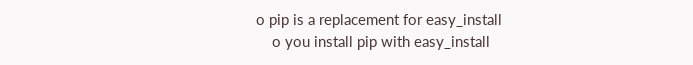o pip is a replacement for easy_install
    o you install pip with easy_install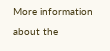More information about the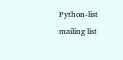Python-list mailing list